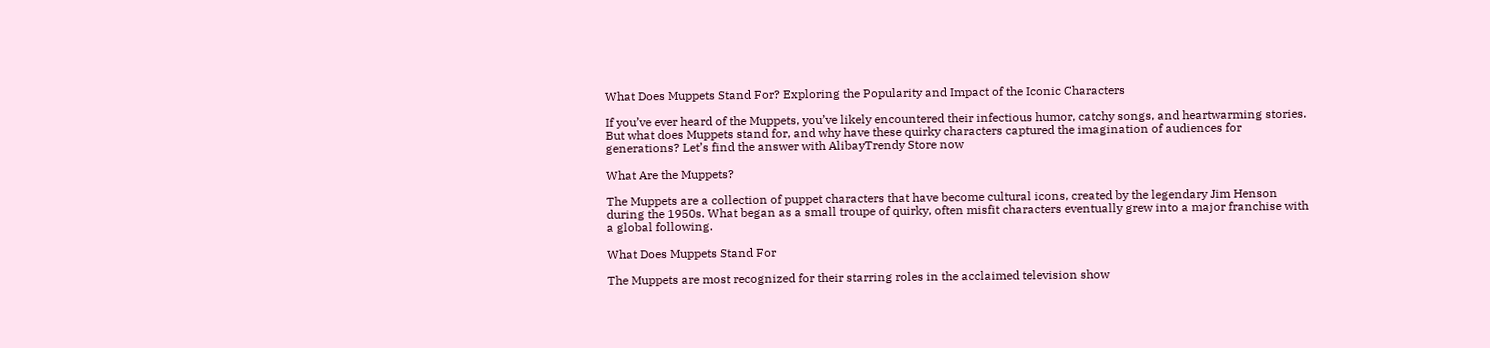What Does Muppets Stand For? Exploring the Popularity and Impact of the Iconic Characters

If you’ve ever heard of the Muppets, you’ve likely encountered their infectious humor, catchy songs, and heartwarming stories. But what does Muppets stand for, and why have these quirky characters captured the imagination of audiences for generations? Let’s find the answer with AlibayTrendy Store now

What Are the Muppets?

The Muppets are a collection of puppet characters that have become cultural icons, created by the legendary Jim Henson during the 1950s. What began as a small troupe of quirky, often misfit characters eventually grew into a major franchise with a global following.

What Does Muppets Stand For

The Muppets are most recognized for their starring roles in the acclaimed television show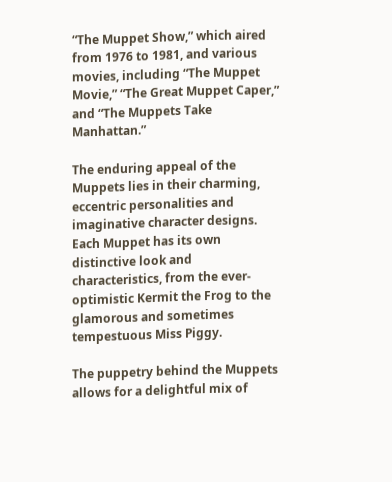“The Muppet Show,” which aired from 1976 to 1981, and various movies, including “The Muppet Movie,” “The Great Muppet Caper,” and “The Muppets Take Manhattan.”

The enduring appeal of the Muppets lies in their charming, eccentric personalities and imaginative character designs. Each Muppet has its own distinctive look and characteristics, from the ever-optimistic Kermit the Frog to the glamorous and sometimes tempestuous Miss Piggy.

The puppetry behind the Muppets allows for a delightful mix of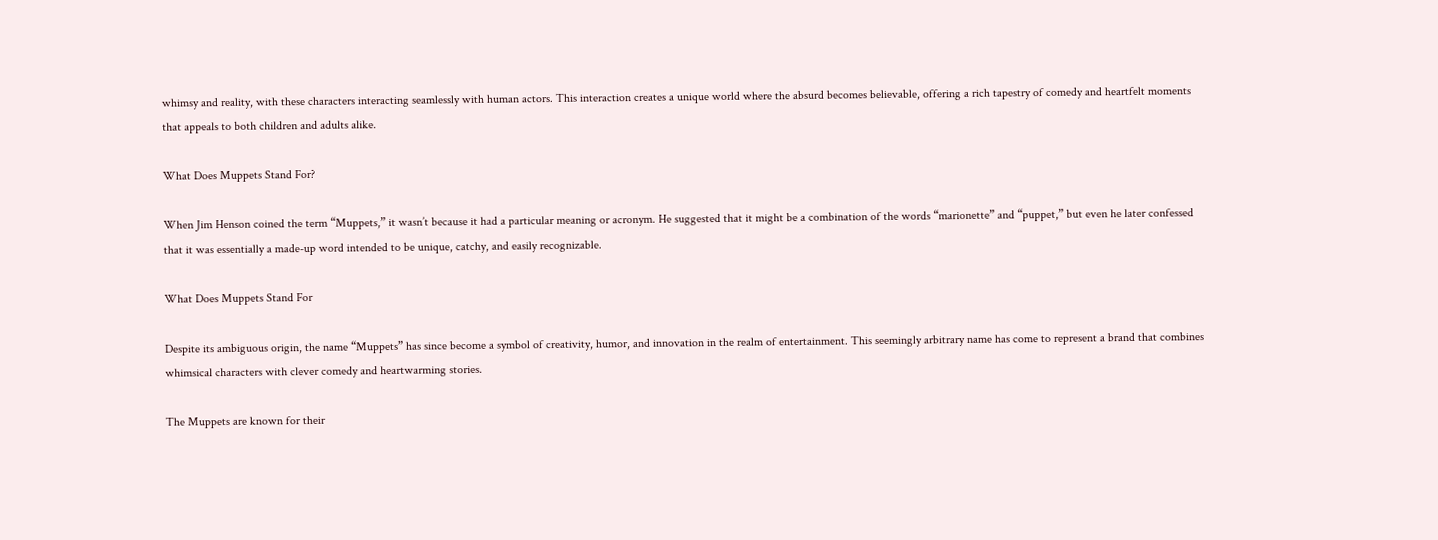whimsy and reality, with these characters interacting seamlessly with human actors. This interaction creates a unique world where the absurd becomes believable, offering a rich tapestry of comedy and heartfelt moments that appeals to both children and adults alike.

What Does Muppets Stand For?

When Jim Henson coined the term “Muppets,” it wasn’t because it had a particular meaning or acronym. He suggested that it might be a combination of the words “marionette” and “puppet,” but even he later confessed that it was essentially a made-up word intended to be unique, catchy, and easily recognizable.

What Does Muppets Stand For

Despite its ambiguous origin, the name “Muppets” has since become a symbol of creativity, humor, and innovation in the realm of entertainment. This seemingly arbitrary name has come to represent a brand that combines whimsical characters with clever comedy and heartwarming stories.

The Muppets are known for their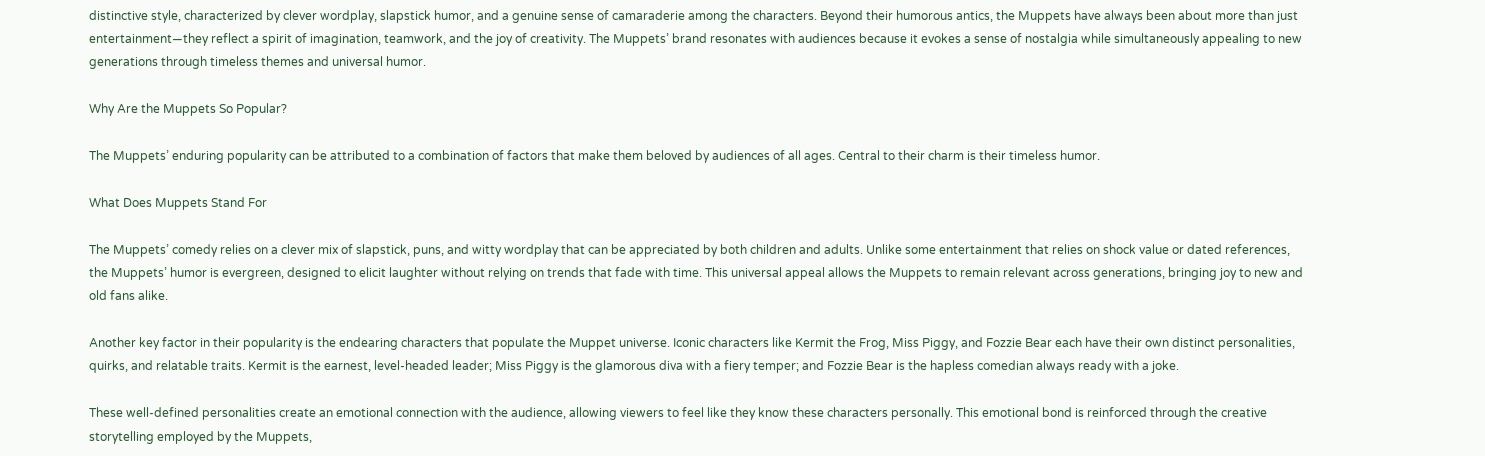distinctive style, characterized by clever wordplay, slapstick humor, and a genuine sense of camaraderie among the characters. Beyond their humorous antics, the Muppets have always been about more than just entertainment—they reflect a spirit of imagination, teamwork, and the joy of creativity. The Muppets’ brand resonates with audiences because it evokes a sense of nostalgia while simultaneously appealing to new generations through timeless themes and universal humor.

Why Are the Muppets So Popular?

The Muppets’ enduring popularity can be attributed to a combination of factors that make them beloved by audiences of all ages. Central to their charm is their timeless humor.

What Does Muppets Stand For

The Muppets’ comedy relies on a clever mix of slapstick, puns, and witty wordplay that can be appreciated by both children and adults. Unlike some entertainment that relies on shock value or dated references, the Muppets’ humor is evergreen, designed to elicit laughter without relying on trends that fade with time. This universal appeal allows the Muppets to remain relevant across generations, bringing joy to new and old fans alike.

Another key factor in their popularity is the endearing characters that populate the Muppet universe. Iconic characters like Kermit the Frog, Miss Piggy, and Fozzie Bear each have their own distinct personalities, quirks, and relatable traits. Kermit is the earnest, level-headed leader; Miss Piggy is the glamorous diva with a fiery temper; and Fozzie Bear is the hapless comedian always ready with a joke.

These well-defined personalities create an emotional connection with the audience, allowing viewers to feel like they know these characters personally. This emotional bond is reinforced through the creative storytelling employed by the Muppets,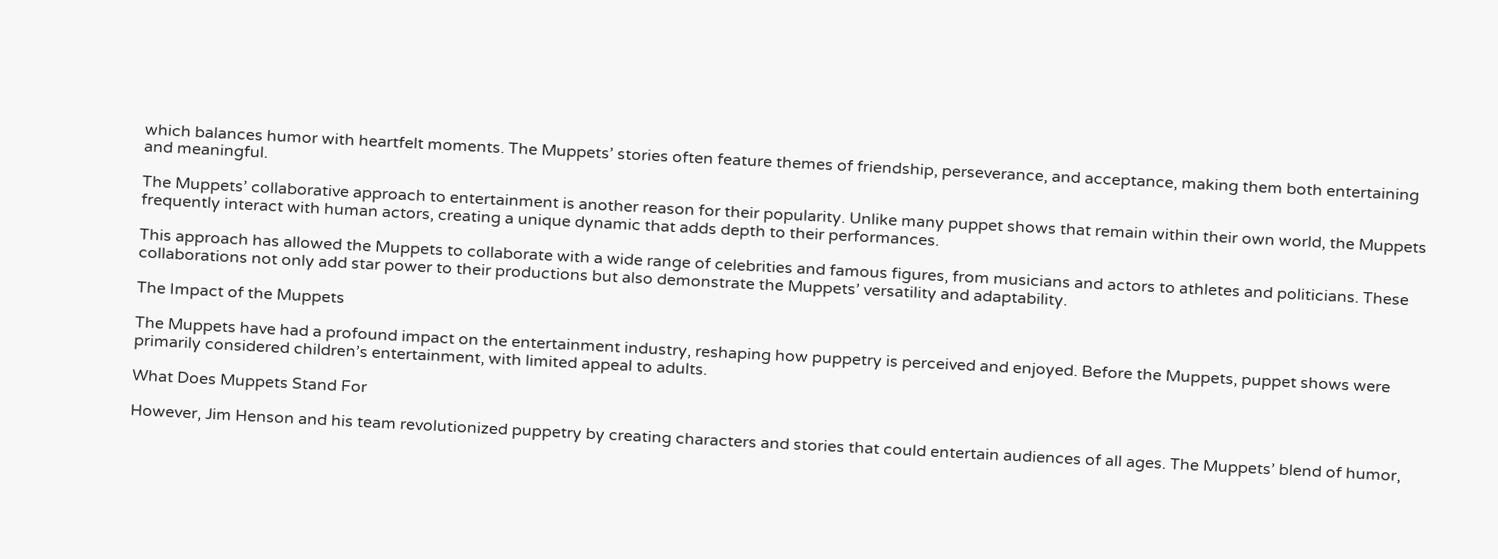which balances humor with heartfelt moments. The Muppets’ stories often feature themes of friendship, perseverance, and acceptance, making them both entertaining and meaningful.

The Muppets’ collaborative approach to entertainment is another reason for their popularity. Unlike many puppet shows that remain within their own world, the Muppets frequently interact with human actors, creating a unique dynamic that adds depth to their performances.

This approach has allowed the Muppets to collaborate with a wide range of celebrities and famous figures, from musicians and actors to athletes and politicians. These collaborations not only add star power to their productions but also demonstrate the Muppets’ versatility and adaptability.

The Impact of the Muppets

The Muppets have had a profound impact on the entertainment industry, reshaping how puppetry is perceived and enjoyed. Before the Muppets, puppet shows were primarily considered children’s entertainment, with limited appeal to adults.

What Does Muppets Stand For

However, Jim Henson and his team revolutionized puppetry by creating characters and stories that could entertain audiences of all ages. The Muppets’ blend of humor,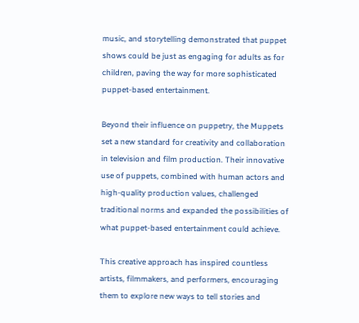music, and storytelling demonstrated that puppet shows could be just as engaging for adults as for children, paving the way for more sophisticated puppet-based entertainment.

Beyond their influence on puppetry, the Muppets set a new standard for creativity and collaboration in television and film production. Their innovative use of puppets, combined with human actors and high-quality production values, challenged traditional norms and expanded the possibilities of what puppet-based entertainment could achieve.

This creative approach has inspired countless artists, filmmakers, and performers, encouraging them to explore new ways to tell stories and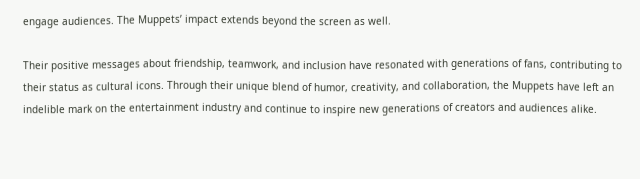engage audiences. The Muppets’ impact extends beyond the screen as well.

Their positive messages about friendship, teamwork, and inclusion have resonated with generations of fans, contributing to their status as cultural icons. Through their unique blend of humor, creativity, and collaboration, the Muppets have left an indelible mark on the entertainment industry and continue to inspire new generations of creators and audiences alike.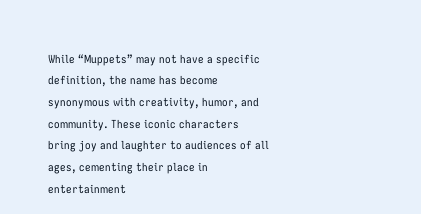While “Muppets” may not have a specific definition, the name has become synonymous with creativity, humor, and community. These iconic characters bring joy and laughter to audiences of all ages, cementing their place in entertainment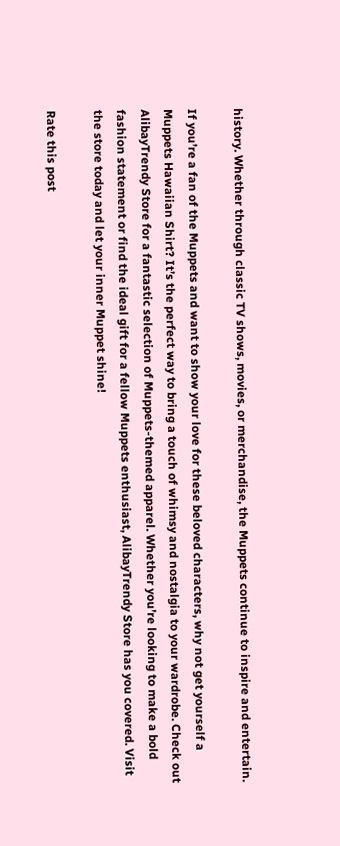history. Whether through classic TV shows, movies, or merchandise, the Muppets continue to inspire and entertain.

If you’re a fan of the Muppets and want to show your love for these beloved characters, why not get yourself a Muppets Hawaiian Shirt? It’s the perfect way to bring a touch of whimsy and nostalgia to your wardrobe. Check out AlibayTrendy Store for a fantastic selection of Muppets-themed apparel. Whether you’re looking to make a bold fashion statement or find the ideal gift for a fellow Muppets enthusiast, AlibayTrendy Store has you covered. Visit the store today and let your inner Muppet shine!

Rate this post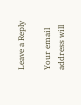Leave a Reply

Your email address will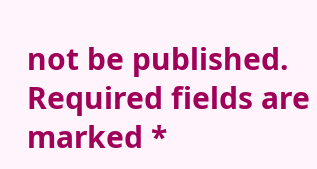not be published. Required fields are marked *